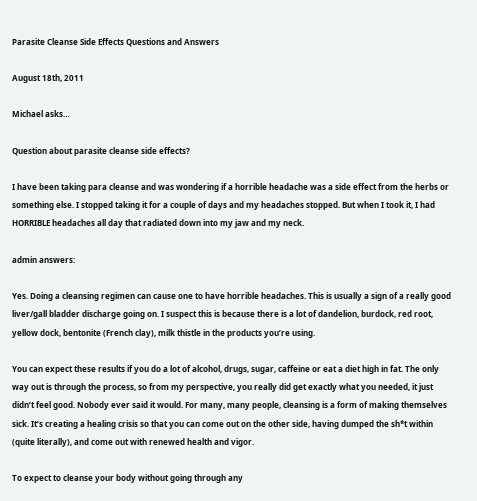Parasite Cleanse Side Effects Questions and Answers

August 18th, 2011

Michael asks…

Question about parasite cleanse side effects?

I have been taking para cleanse and was wondering if a horrible headache was a side effect from the herbs or something else. I stopped taking it for a couple of days and my headaches stopped. But when I took it, I had HORRIBLE headaches all day that radiated down into my jaw and my neck.

admin answers:

Yes. Doing a cleansing regimen can cause one to have horrible headaches. This is usually a sign of a really good liver/gall bladder discharge going on. I suspect this is because there is a lot of dandelion, burdock, red root, yellow dock, bentonite (French clay), milk thistle in the products you’re using.

You can expect these results if you do a lot of alcohol, drugs, sugar, caffeine or eat a diet high in fat. The only way out is through the process, so from my perspective, you really did get exactly what you needed, it just didn’t feel good. Nobody ever said it would. For many, many people, cleansing is a form of making themselves sick. It’s creating a healing crisis so that you can come out on the other side, having dumped the sh*t within (quite literally), and come out with renewed health and vigor.

To expect to cleanse your body without going through any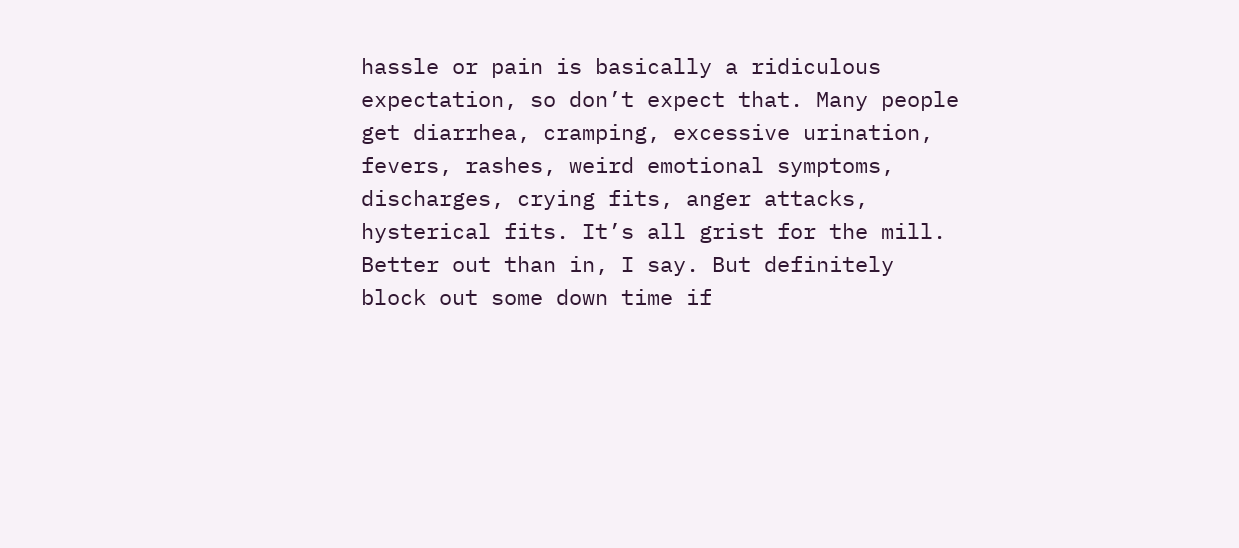hassle or pain is basically a ridiculous expectation, so don’t expect that. Many people get diarrhea, cramping, excessive urination, fevers, rashes, weird emotional symptoms, discharges, crying fits, anger attacks, hysterical fits. It’s all grist for the mill. Better out than in, I say. But definitely block out some down time if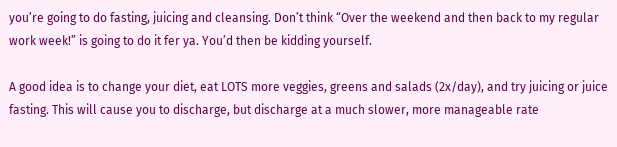you’re going to do fasting, juicing and cleansing. Don’t think “Over the weekend and then back to my regular work week!” is going to do it fer ya. You’d then be kidding yourself.

A good idea is to change your diet, eat LOTS more veggies, greens and salads (2x/day), and try juicing or juice fasting. This will cause you to discharge, but discharge at a much slower, more manageable rate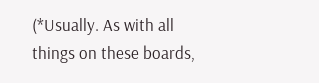(*Usually. As with all things on these boards,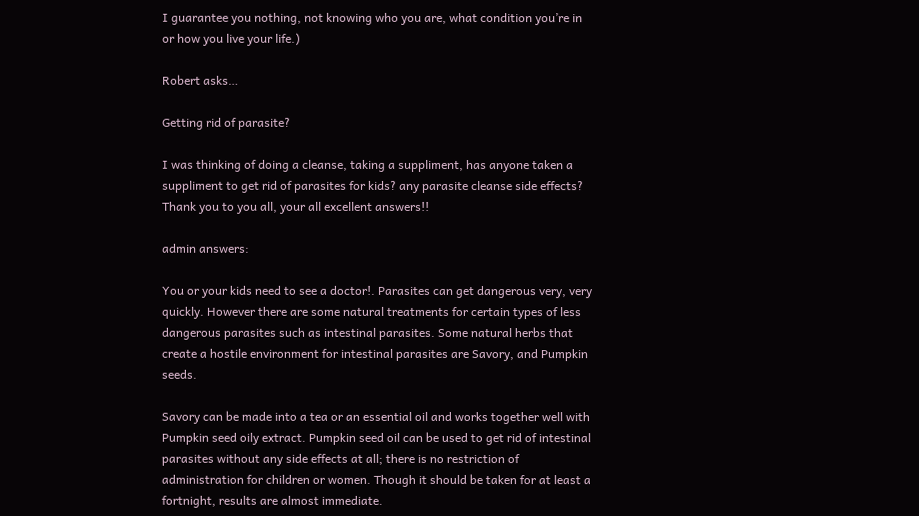I guarantee you nothing, not knowing who you are, what condition you’re in or how you live your life.)

Robert asks…

Getting rid of parasite?

I was thinking of doing a cleanse, taking a suppliment, has anyone taken a suppliment to get rid of parasites for kids? any parasite cleanse side effects?
Thank you to you all, your all excellent answers!!

admin answers:

You or your kids need to see a doctor!. Parasites can get dangerous very, very quickly. However there are some natural treatments for certain types of less dangerous parasites such as intestinal parasites. Some natural herbs that create a hostile environment for intestinal parasites are Savory, and Pumpkin seeds.

Savory can be made into a tea or an essential oil and works together well with Pumpkin seed oily extract. Pumpkin seed oil can be used to get rid of intestinal parasites without any side effects at all; there is no restriction of administration for children or women. Though it should be taken for at least a fortnight, results are almost immediate.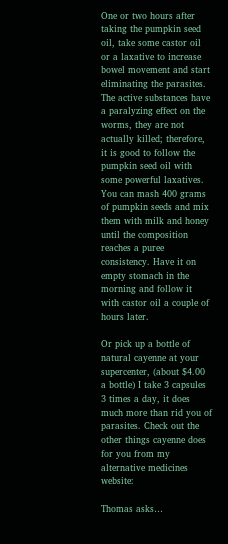One or two hours after taking the pumpkin seed oil, take some castor oil or a laxative to increase bowel movement and start eliminating the parasites. The active substances have a paralyzing effect on the worms, they are not actually killed; therefore, it is good to follow the pumpkin seed oil with some powerful laxatives. You can mash 400 grams of pumpkin seeds and mix them with milk and honey until the composition reaches a puree consistency. Have it on empty stomach in the morning and follow it with castor oil a couple of hours later.

Or pick up a bottle of natural cayenne at your supercenter, (about $4.00 a bottle) I take 3 capsules 3 times a day, it does much more than rid you of parasites. Check out the other things cayenne does for you from my alternative medicines website:

Thomas asks…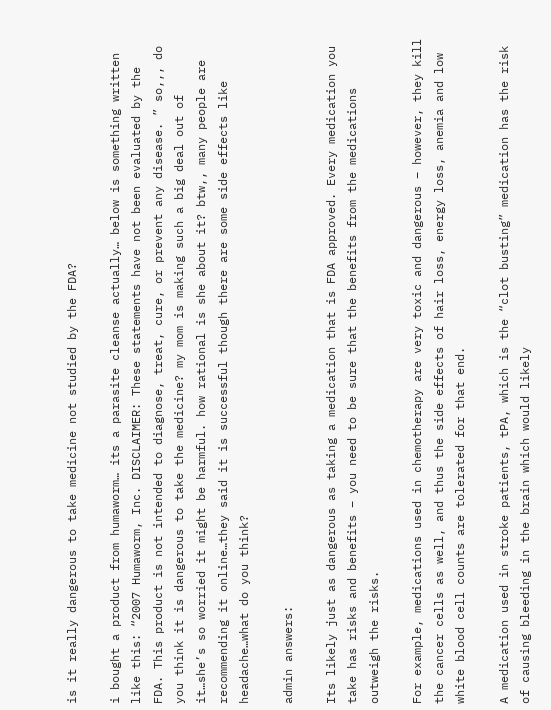is it really dangerous to take medicine not studied by the FDA?

i bought a product from humaworm… its a parasite cleanse actually… below is something written like this: “2007 Humaworm, Inc. DISCLAIMER: These statements have not been evaluated by the FDA. This product is not intended to diagnose, treat, cure, or prevent any disease. ” so,,, do you think it is dangerous to take the medicine? my mom is making such a big deal out of it…she’s so worried it might be harmful. how rational is she about it? btw,, many people are recommending it online…they said it is successful though there are some side effects like headache…what do you think?

admin answers:

Its likely just as dangerous as taking a medication that is FDA approved. Every medication you take has risks and benefits – you need to be sure that the benefits from the medications outweigh the risks.

For example, medications used in chemotherapy are very toxic and dangerous – however, they kill the cancer cells as well, and thus the side effects of hair loss, energy loss, anemia and low white blood cell counts are tolerated for that end.

A medication used in stroke patients, tPA, which is the “clot busting” medication has the risk of causing bleeding in the brain which would likely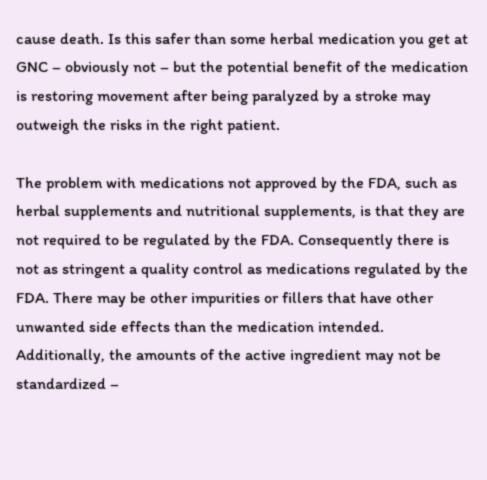cause death. Is this safer than some herbal medication you get at GNC – obviously not – but the potential benefit of the medication is restoring movement after being paralyzed by a stroke may outweigh the risks in the right patient.

The problem with medications not approved by the FDA, such as herbal supplements and nutritional supplements, is that they are not required to be regulated by the FDA. Consequently there is not as stringent a quality control as medications regulated by the FDA. There may be other impurities or fillers that have other unwanted side effects than the medication intended. Additionally, the amounts of the active ingredient may not be standardized –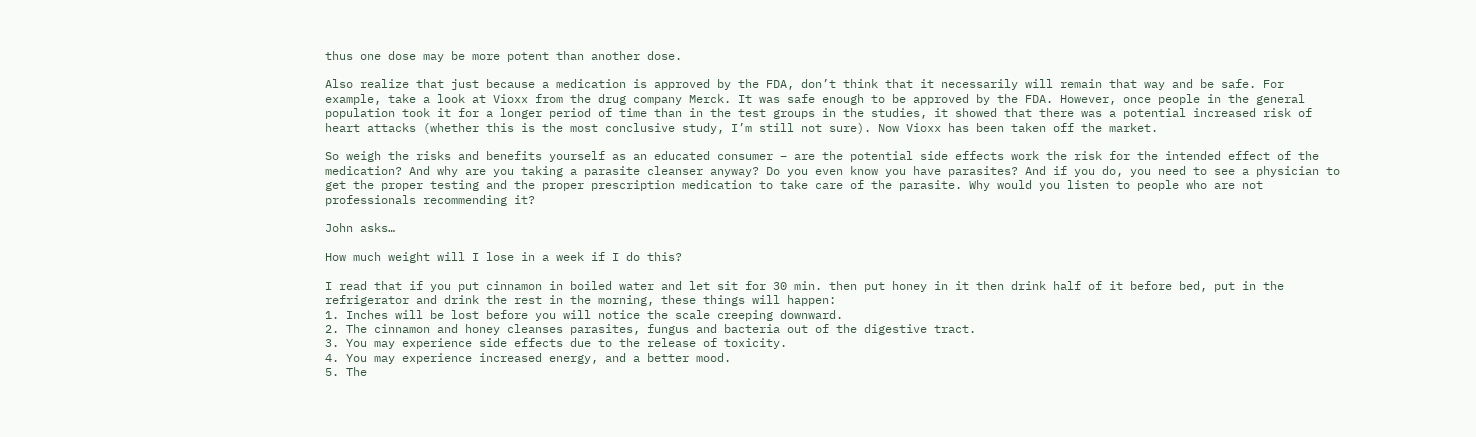thus one dose may be more potent than another dose.

Also realize that just because a medication is approved by the FDA, don’t think that it necessarily will remain that way and be safe. For example, take a look at Vioxx from the drug company Merck. It was safe enough to be approved by the FDA. However, once people in the general population took it for a longer period of time than in the test groups in the studies, it showed that there was a potential increased risk of heart attacks (whether this is the most conclusive study, I’m still not sure). Now Vioxx has been taken off the market.

So weigh the risks and benefits yourself as an educated consumer – are the potential side effects work the risk for the intended effect of the medication? And why are you taking a parasite cleanser anyway? Do you even know you have parasites? And if you do, you need to see a physician to get the proper testing and the proper prescription medication to take care of the parasite. Why would you listen to people who are not professionals recommending it?

John asks…

How much weight will I lose in a week if I do this?

I read that if you put cinnamon in boiled water and let sit for 30 min. then put honey in it then drink half of it before bed, put in the refrigerator and drink the rest in the morning, these things will happen:
1. Inches will be lost before you will notice the scale creeping downward.
2. The cinnamon and honey cleanses parasites, fungus and bacteria out of the digestive tract.
3. You may experience side effects due to the release of toxicity.
4. You may experience increased energy, and a better mood.
5. The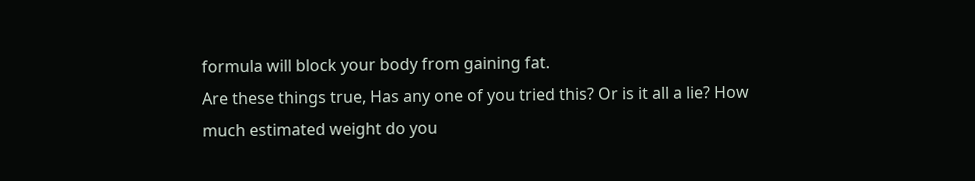formula will block your body from gaining fat.
Are these things true, Has any one of you tried this? Or is it all a lie? How much estimated weight do you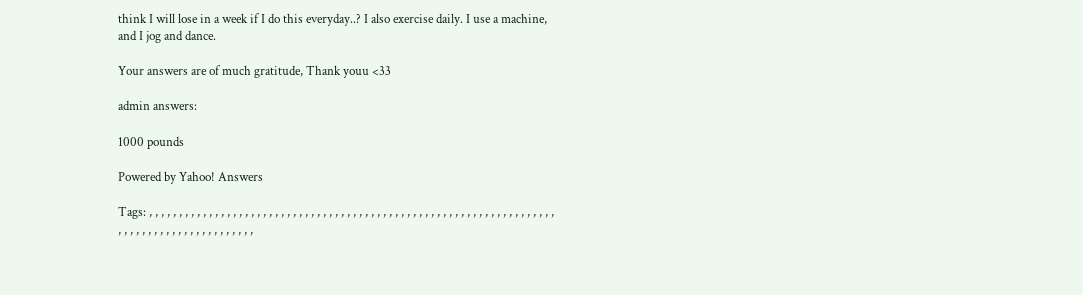think I will lose in a week if I do this everyday..? I also exercise daily. I use a machine, and I jog and dance.

Your answers are of much gratitude, Thank youu <33

admin answers:

1000 pounds

Powered by Yahoo! Answers

Tags: , , , , , , , , , , , , , , , , , , , , , , , , , , , , , , , , , , , , , , , , , , , , , , , , , , , , , , , , , , , , , , , , , , , , , , , , , , , , , , , , , , , , , , , , , , ,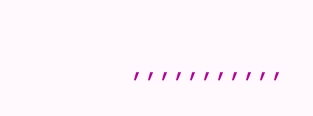, , , , , , , , , , ,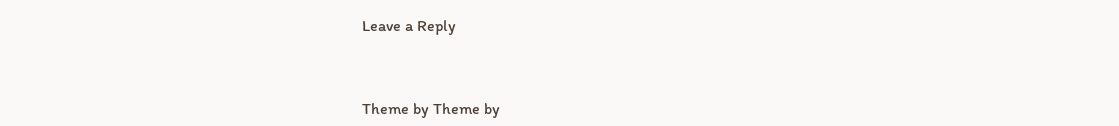Leave a Reply



Theme by Theme by